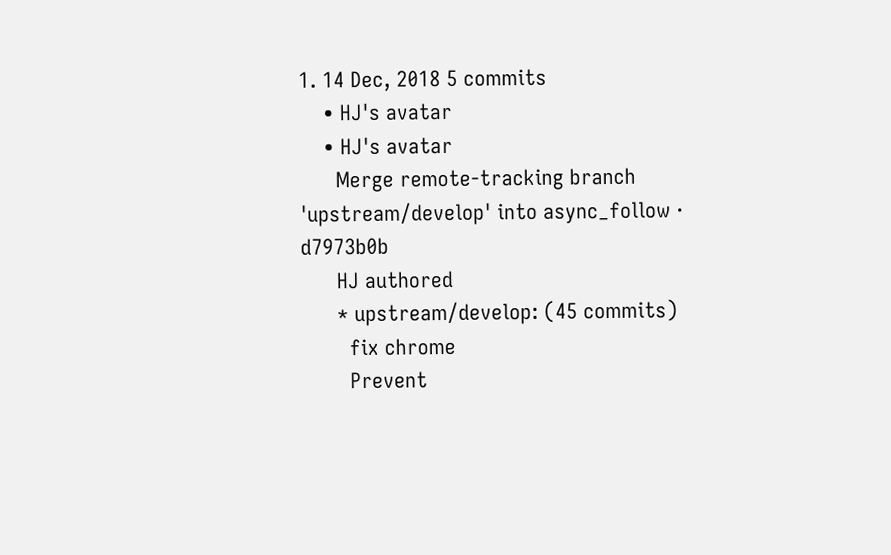1. 14 Dec, 2018 5 commits
    • HJ's avatar
    • HJ's avatar
      Merge remote-tracking branch 'upstream/develop' into async_follow · d7973b0b
      HJ authored
      * upstream/develop: (45 commits)
        fix chrome
        Prevent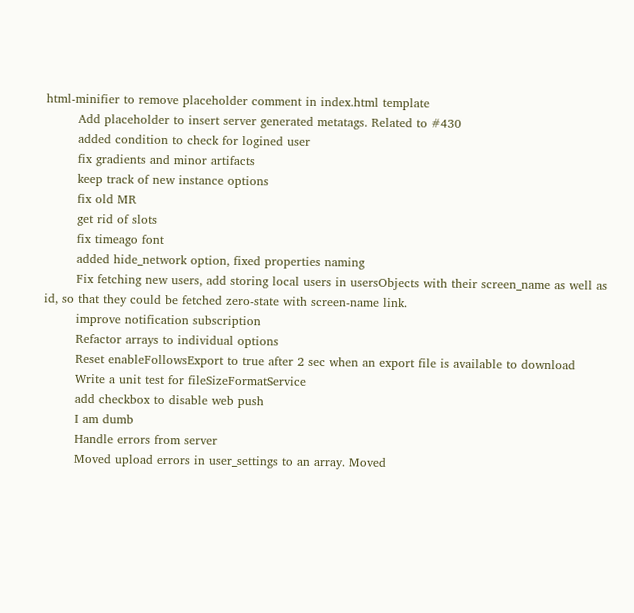html-minifier to remove placeholder comment in index.html template
        Add placeholder to insert server generated metatags. Related to #430
        added condition to check for logined user
        fix gradients and minor artifacts
        keep track of new instance options
        fix old MR
        get rid of slots
        fix timeago font
        added hide_network option, fixed properties naming
        Fix fetching new users, add storing local users in usersObjects with their screen_name as well as id, so that they could be fetched zero-state with screen-name link.
        improve notification subscription
        Refactor arrays to individual options
        Reset enableFollowsExport to true after 2 sec when an export file is available to download
        Write a unit test for fileSizeFormatService
        add checkbox to disable web push
        I am dumb
        Handle errors from server
        Moved upload errors in user_settings to an array. Moved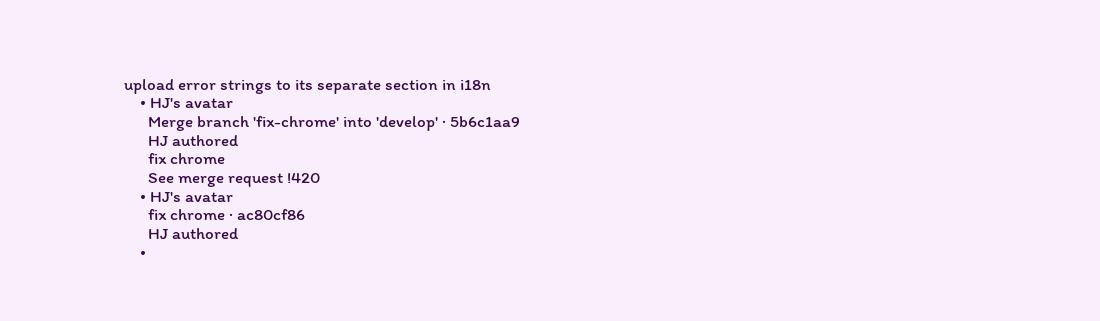upload error strings to its separate section in i18n
    • HJ's avatar
      Merge branch 'fix-chrome' into 'develop' · 5b6c1aa9
      HJ authored
      fix chrome
      See merge request !420
    • HJ's avatar
      fix chrome · ac80cf86
      HJ authored
    •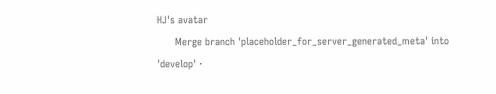HJ's avatar
      Merge branch 'placeholder_for_server_generated_meta' into 'develop' ·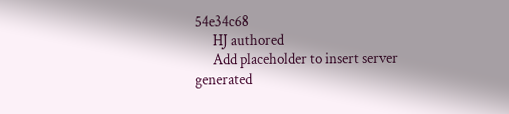54e34c68
      HJ authored
      Add placeholder to insert server generated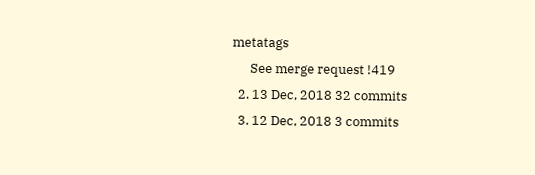metatags
      See merge request !419
  2. 13 Dec, 2018 32 commits
  3. 12 Dec, 2018 3 commits